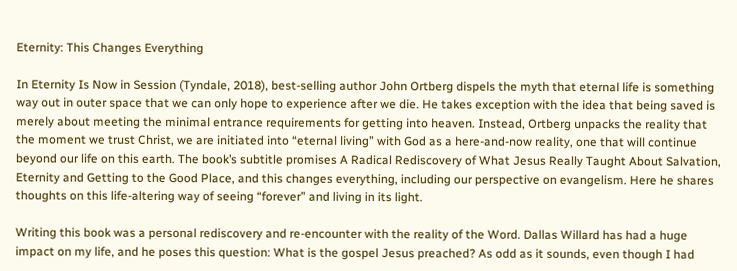Eternity: This Changes Everything

In Eternity Is Now in Session (Tyndale, 2018), best-selling author John Ortberg dispels the myth that eternal life is something way out in outer space that we can only hope to experience after we die. He takes exception with the idea that being saved is merely about meeting the minimal entrance requirements for getting into heaven. Instead, Ortberg unpacks the reality that the moment we trust Christ, we are initiated into “eternal living” with God as a here-and-now reality, one that will continue beyond our life on this earth. The book’s subtitle promises A Radical Rediscovery of What Jesus Really Taught About Salvation, Eternity and Getting to the Good Place, and this changes everything, including our perspective on evangelism. Here he shares thoughts on this life-altering way of seeing “forever” and living in its light.

Writing this book was a personal rediscovery and re-encounter with the reality of the Word. Dallas Willard has had a huge impact on my life, and he poses this question: What is the gospel Jesus preached? As odd as it sounds, even though I had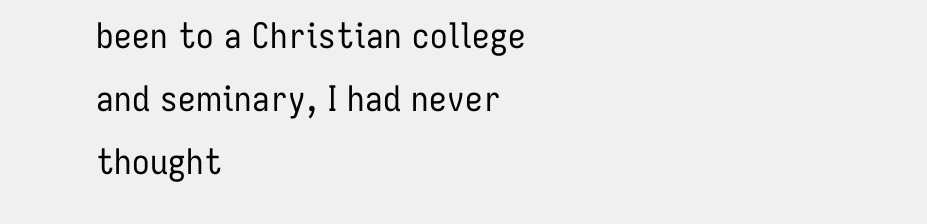been to a Christian college and seminary, I had never thought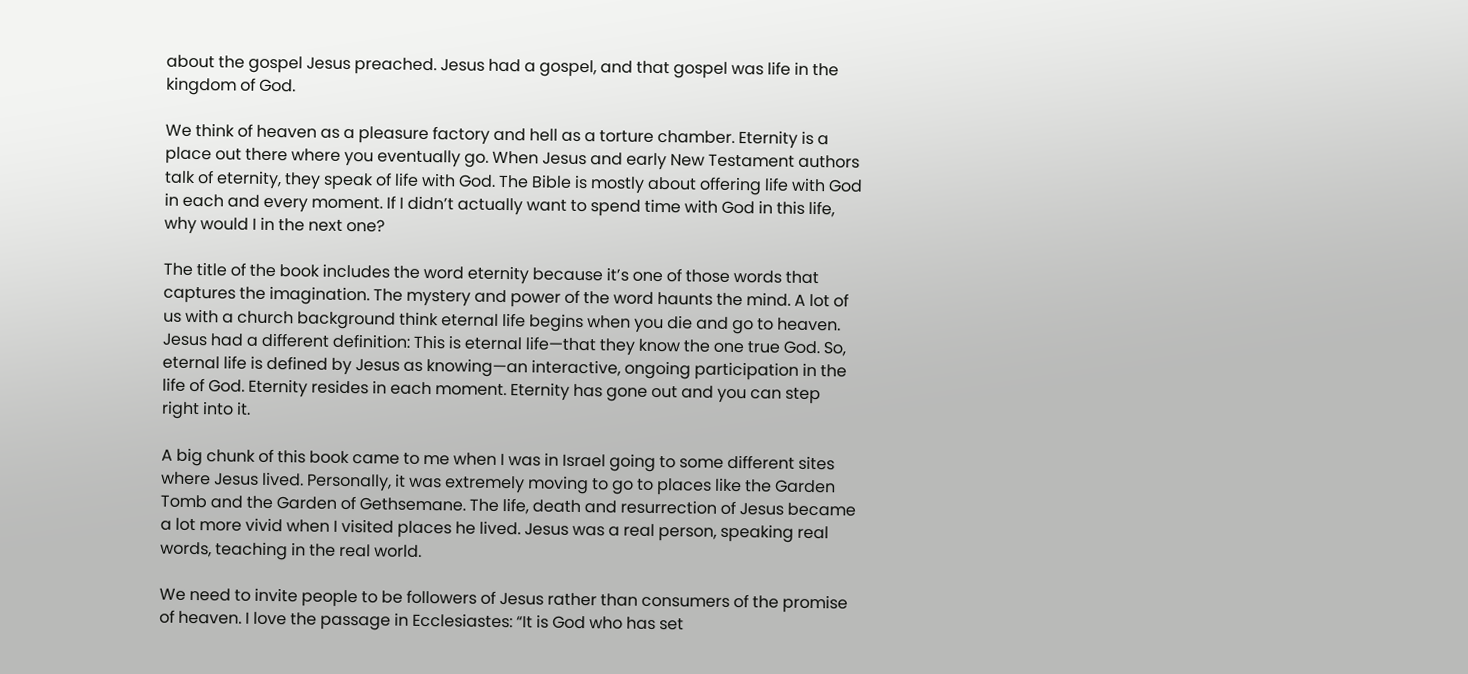about the gospel Jesus preached. Jesus had a gospel, and that gospel was life in the kingdom of God.

We think of heaven as a pleasure factory and hell as a torture chamber. Eternity is a place out there where you eventually go. When Jesus and early New Testament authors talk of eternity, they speak of life with God. The Bible is mostly about offering life with God in each and every moment. If I didn’t actually want to spend time with God in this life, why would I in the next one?

The title of the book includes the word eternity because it’s one of those words that captures the imagination. The mystery and power of the word haunts the mind. A lot of us with a church background think eternal life begins when you die and go to heaven. Jesus had a different definition: This is eternal life—that they know the one true God. So, eternal life is defined by Jesus as knowing—an interactive, ongoing participation in the life of God. Eternity resides in each moment. Eternity has gone out and you can step right into it.

A big chunk of this book came to me when I was in Israel going to some different sites where Jesus lived. Personally, it was extremely moving to go to places like the Garden Tomb and the Garden of Gethsemane. The life, death and resurrection of Jesus became a lot more vivid when I visited places he lived. Jesus was a real person, speaking real words, teaching in the real world.

We need to invite people to be followers of Jesus rather than consumers of the promise of heaven. I love the passage in Ecclesiastes: “It is God who has set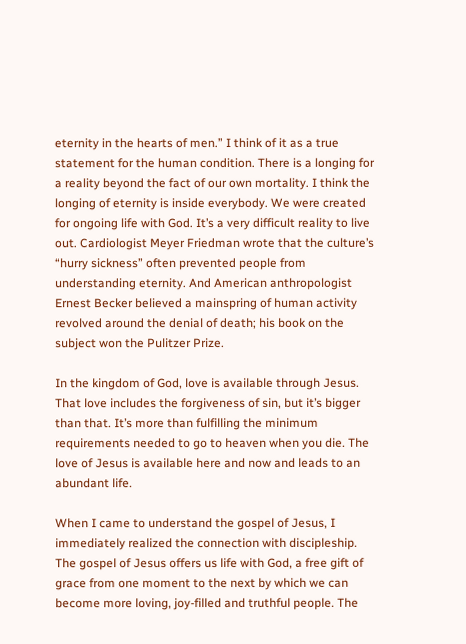eternity in the hearts of men.” I think of it as a true statement for the human condition. There is a longing for a reality beyond the fact of our own mortality. I think the longing of eternity is inside everybody. We were created for ongoing life with God. It’s a very difficult reality to live out. Cardiologist Meyer Friedman wrote that the culture’s “hurry sickness” often prevented people from understanding eternity. And American anthropologist Ernest Becker believed a mainspring of human activity revolved around the denial of death; his book on the subject won the Pulitzer Prize.

In the kingdom of God, love is available through Jesus. That love includes the forgiveness of sin, but it’s bigger than that. It’s more than fulfilling the minimum requirements needed to go to heaven when you die. The love of Jesus is available here and now and leads to an abundant life.

When I came to understand the gospel of Jesus, I immediately realized the connection with discipleship. The gospel of Jesus offers us life with God, a free gift of grace from one moment to the next by which we can become more loving, joy-filled and truthful people. The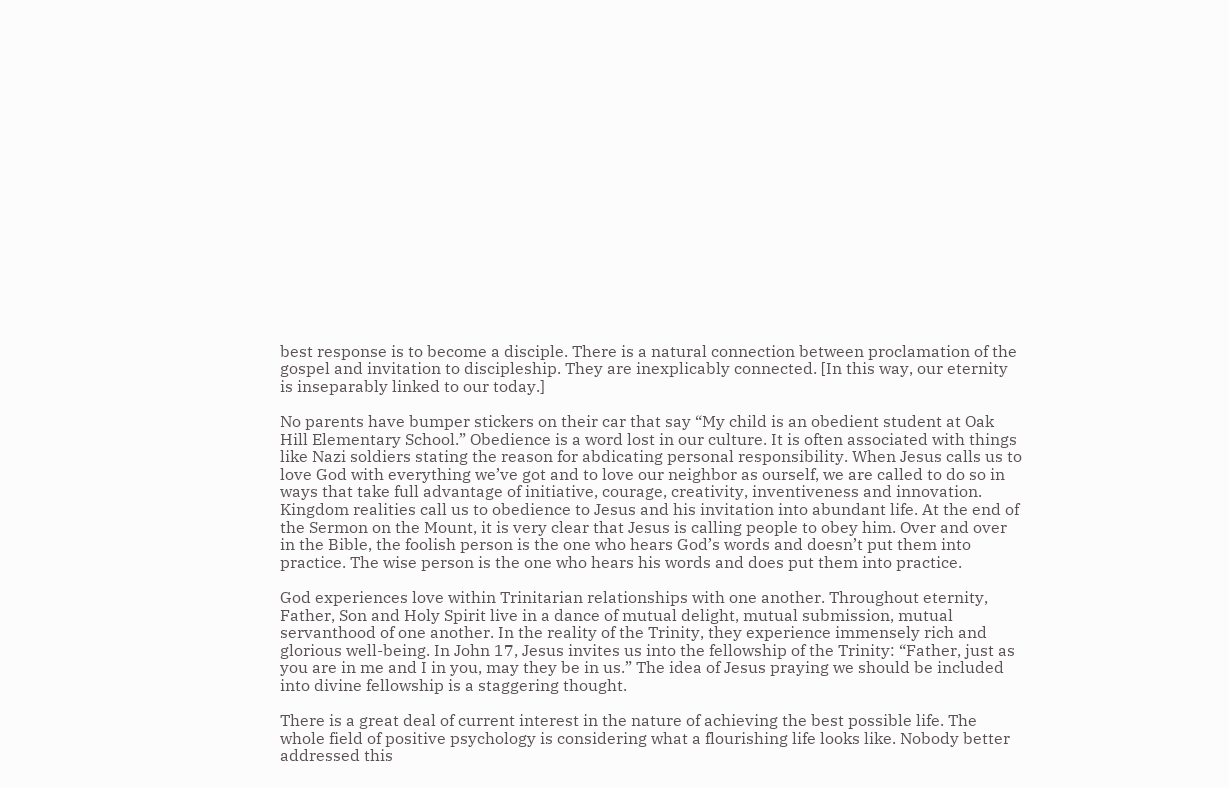best response is to become a disciple. There is a natural connection between proclamation of the gospel and invitation to discipleship. They are inexplicably connected. [In this way, our eternity is inseparably linked to our today.]

No parents have bumper stickers on their car that say “My child is an obedient student at Oak Hill Elementary School.” Obedience is a word lost in our culture. It is often associated with things like Nazi soldiers stating the reason for abdicating personal responsibility. When Jesus calls us to love God with everything we’ve got and to love our neighbor as ourself, we are called to do so in ways that take full advantage of initiative, courage, creativity, inventiveness and innovation. Kingdom realities call us to obedience to Jesus and his invitation into abundant life. At the end of the Sermon on the Mount, it is very clear that Jesus is calling people to obey him. Over and over in the Bible, the foolish person is the one who hears God’s words and doesn’t put them into practice. The wise person is the one who hears his words and does put them into practice.

God experiences love within Trinitarian relationships with one another. Throughout eternity, Father, Son and Holy Spirit live in a dance of mutual delight, mutual submission, mutual servanthood of one another. In the reality of the Trinity, they experience immensely rich and glorious well-being. In John 17, Jesus invites us into the fellowship of the Trinity: “Father, just as you are in me and I in you, may they be in us.” The idea of Jesus praying we should be included into divine fellowship is a staggering thought.

There is a great deal of current interest in the nature of achieving the best possible life. The whole field of positive psychology is considering what a flourishing life looks like. Nobody better addressed this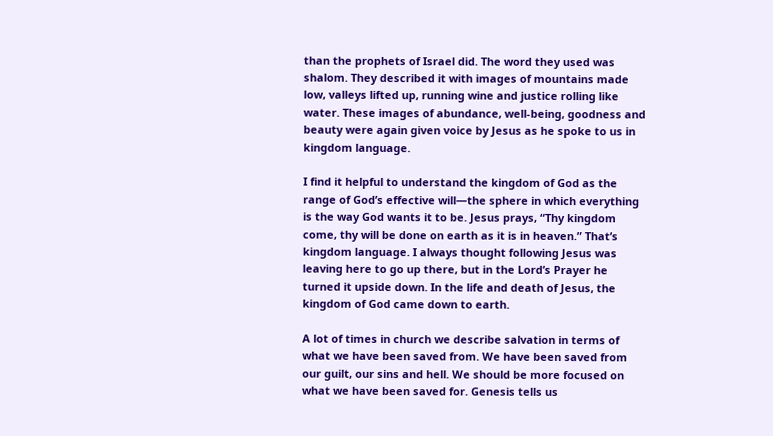than the prophets of Israel did. The word they used was shalom. They described it with images of mountains made low, valleys lifted up, running wine and justice rolling like water. These images of abundance, well-being, goodness and beauty were again given voice by Jesus as he spoke to us in kingdom language.

I find it helpful to understand the kingdom of God as the range of God’s effective will—the sphere in which everything is the way God wants it to be. Jesus prays, “Thy kingdom come, thy will be done on earth as it is in heaven.” That’s kingdom language. I always thought following Jesus was leaving here to go up there, but in the Lord’s Prayer he turned it upside down. In the life and death of Jesus, the kingdom of God came down to earth.

A lot of times in church we describe salvation in terms of what we have been saved from. We have been saved from our guilt, our sins and hell. We should be more focused on what we have been saved for. Genesis tells us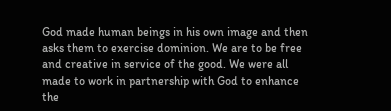God made human beings in his own image and then asks them to exercise dominion. We are to be free and creative in service of the good. We were all made to work in partnership with God to enhance the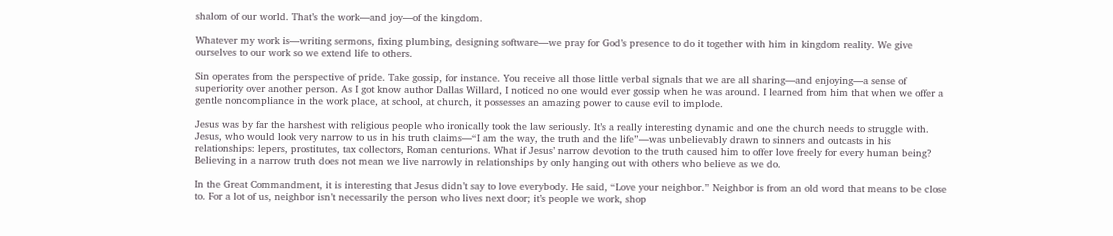shalom of our world. That’s the work—and joy—of the kingdom.

Whatever my work is—writing sermons, fixing plumbing, designing software—we pray for God’s presence to do it together with him in kingdom reality. We give ourselves to our work so we extend life to others.

Sin operates from the perspective of pride. Take gossip, for instance. You receive all those little verbal signals that we are all sharing—and enjoying—a sense of superiority over another person. As I got know author Dallas Willard, I noticed no one would ever gossip when he was around. I learned from him that when we offer a gentle noncompliance in the work place, at school, at church, it possesses an amazing power to cause evil to implode.

Jesus was by far the harshest with religious people who ironically took the law seriously. It’s a really interesting dynamic and one the church needs to struggle with. Jesus, who would look very narrow to us in his truth claims—“I am the way, the truth and the life”—was unbelievably drawn to sinners and outcasts in his relationships: lepers, prostitutes, tax collectors, Roman centurions. What if Jesus’ narrow devotion to the truth caused him to offer love freely for every human being? Believing in a narrow truth does not mean we live narrowly in relationships by only hanging out with others who believe as we do.

In the Great Commandment, it is interesting that Jesus didn’t say to love everybody. He said, “Love your neighbor.” Neighbor is from an old word that means to be close to. For a lot of us, neighbor isn’t necessarily the person who lives next door; it’s people we work, shop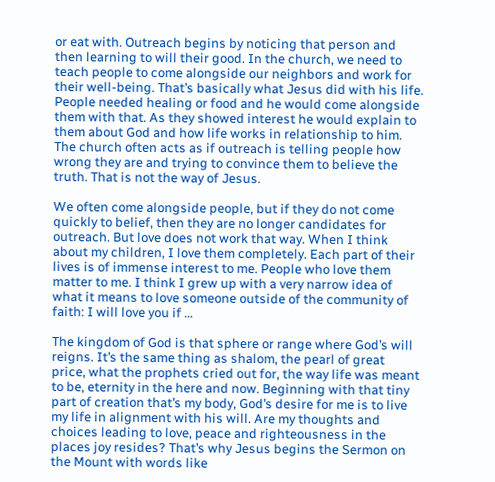or eat with. Outreach begins by noticing that person and then learning to will their good. In the church, we need to teach people to come alongside our neighbors and work for their well-being. That’s basically what Jesus did with his life. People needed healing or food and he would come alongside them with that. As they showed interest he would explain to them about God and how life works in relationship to him. The church often acts as if outreach is telling people how wrong they are and trying to convince them to believe the truth. That is not the way of Jesus.

We often come alongside people, but if they do not come quickly to belief, then they are no longer candidates for outreach. But love does not work that way. When I think about my children, I love them completely. Each part of their lives is of immense interest to me. People who love them matter to me. I think I grew up with a very narrow idea of what it means to love someone outside of the community of faith: I will love you if …

The kingdom of God is that sphere or range where God’s will reigns. It’s the same thing as shalom, the pearl of great price, what the prophets cried out for, the way life was meant to be, eternity in the here and now. Beginning with that tiny part of creation that’s my body, God’s desire for me is to live my life in alignment with his will. Are my thoughts and choices leading to love, peace and righteousness in the places joy resides? That’s why Jesus begins the Sermon on the Mount with words like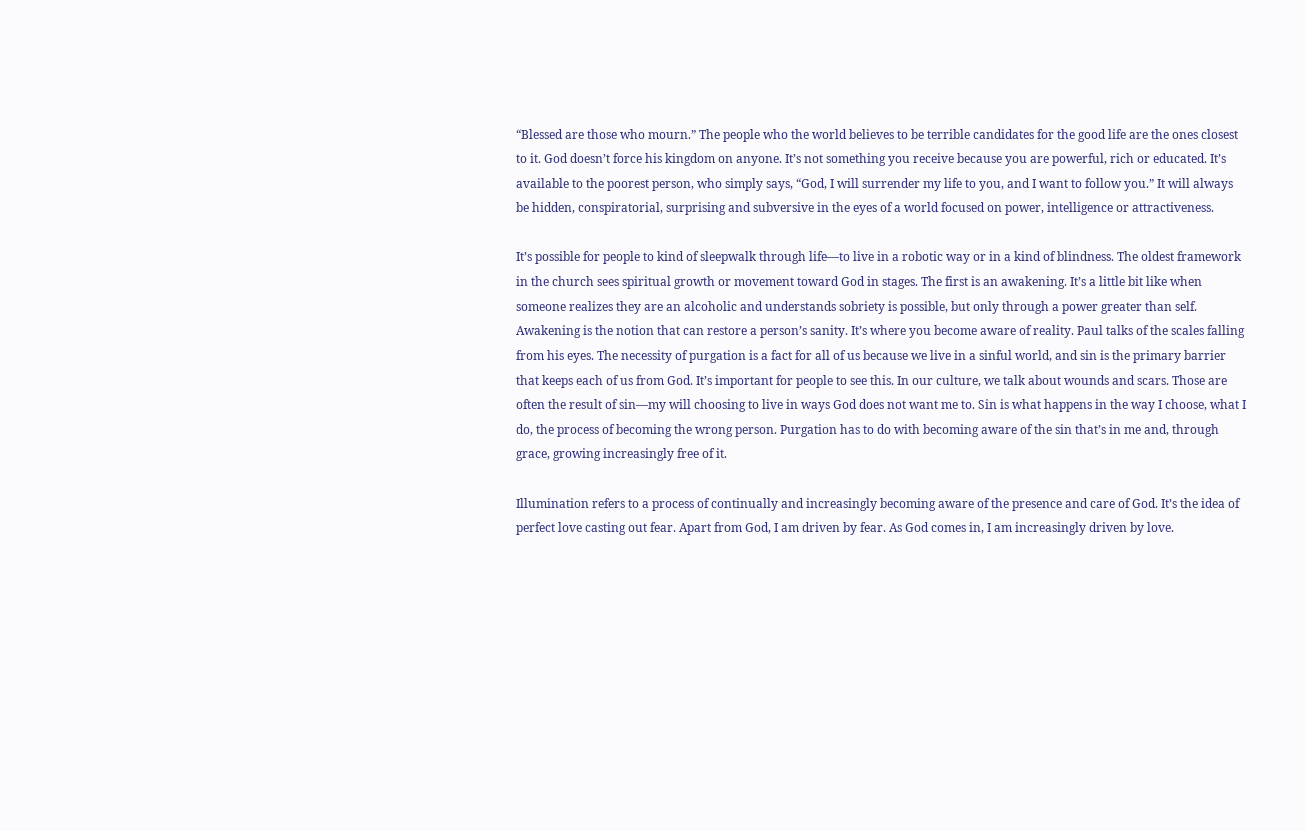“Blessed are those who mourn.” The people who the world believes to be terrible candidates for the good life are the ones closest to it. God doesn’t force his kingdom on anyone. It’s not something you receive because you are powerful, rich or educated. It’s available to the poorest person, who simply says, “God, I will surrender my life to you, and I want to follow you.” It will always be hidden, conspiratorial, surprising and subversive in the eyes of a world focused on power, intelligence or attractiveness.

It’s possible for people to kind of sleepwalk through life—to live in a robotic way or in a kind of blindness. The oldest framework in the church sees spiritual growth or movement toward God in stages. The first is an awakening. It’s a little bit like when someone realizes they are an alcoholic and understands sobriety is possible, but only through a power greater than self. Awakening is the notion that can restore a person’s sanity. It’s where you become aware of reality. Paul talks of the scales falling from his eyes. The necessity of purgation is a fact for all of us because we live in a sinful world, and sin is the primary barrier that keeps each of us from God. It’s important for people to see this. In our culture, we talk about wounds and scars. Those are often the result of sin—my will choosing to live in ways God does not want me to. Sin is what happens in the way I choose, what I do, the process of becoming the wrong person. Purgation has to do with becoming aware of the sin that’s in me and, through grace, growing increasingly free of it.

Illumination refers to a process of continually and increasingly becoming aware of the presence and care of God. It’s the idea of perfect love casting out fear. Apart from God, I am driven by fear. As God comes in, I am increasingly driven by love.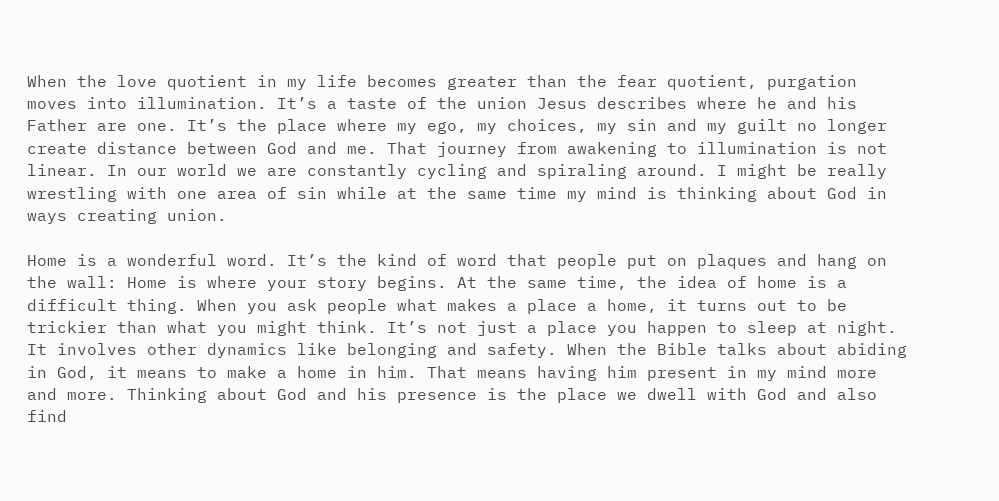When the love quotient in my life becomes greater than the fear quotient, purgation moves into illumination. It’s a taste of the union Jesus describes where he and his Father are one. It’s the place where my ego, my choices, my sin and my guilt no longer create distance between God and me. That journey from awakening to illumination is not linear. In our world we are constantly cycling and spiraling around. I might be really wrestling with one area of sin while at the same time my mind is thinking about God in ways creating union.

Home is a wonderful word. It’s the kind of word that people put on plaques and hang on the wall: Home is where your story begins. At the same time, the idea of home is a difficult thing. When you ask people what makes a place a home, it turns out to be trickier than what you might think. It’s not just a place you happen to sleep at night. It involves other dynamics like belonging and safety. When the Bible talks about abiding in God, it means to make a home in him. That means having him present in my mind more and more. Thinking about God and his presence is the place we dwell with God and also find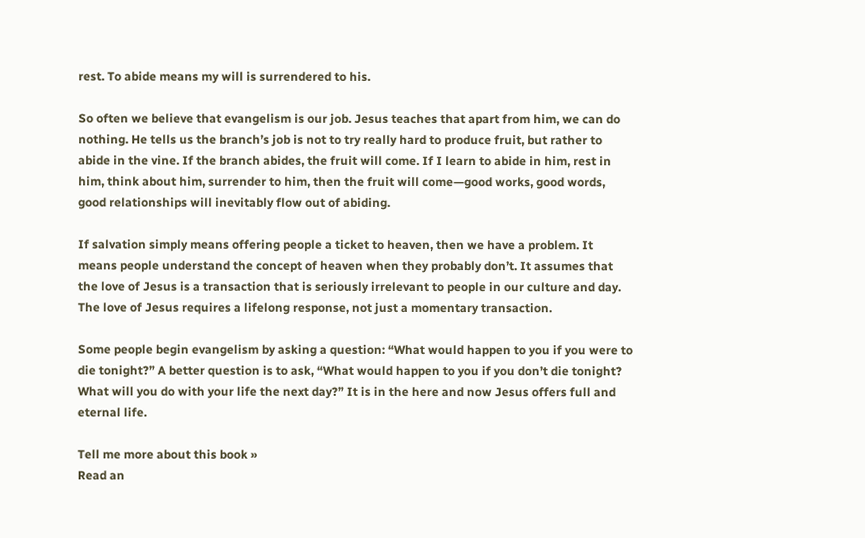rest. To abide means my will is surrendered to his.

So often we believe that evangelism is our job. Jesus teaches that apart from him, we can do nothing. He tells us the branch’s job is not to try really hard to produce fruit, but rather to abide in the vine. If the branch abides, the fruit will come. If I learn to abide in him, rest in him, think about him, surrender to him, then the fruit will come—good works, good words, good relationships will inevitably flow out of abiding.

If salvation simply means offering people a ticket to heaven, then we have a problem. It means people understand the concept of heaven when they probably don’t. It assumes that the love of Jesus is a transaction that is seriously irrelevant to people in our culture and day. The love of Jesus requires a lifelong response, not just a momentary transaction.

Some people begin evangelism by asking a question: “What would happen to you if you were to die tonight?” A better question is to ask, “What would happen to you if you don’t die tonight? What will you do with your life the next day?” It is in the here and now Jesus offers full and eternal life.

Tell me more about this book »
Read an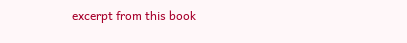excerpt from this book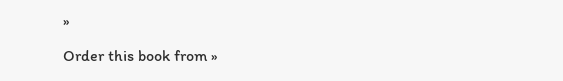»

Order this book from »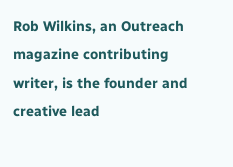Rob Wilkins, an Outreach magazine contributing writer, is the founder and creative lead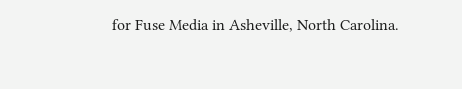for Fuse Media in Asheville, North Carolina.